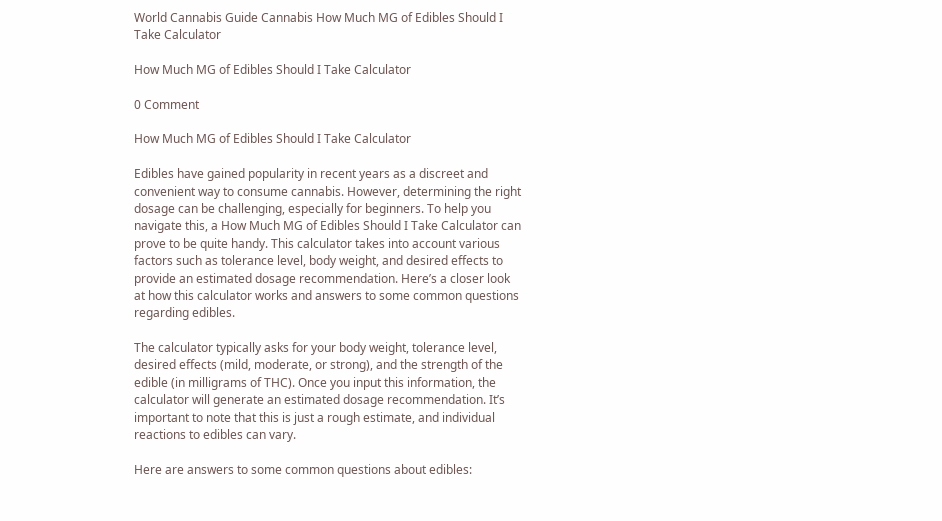World Cannabis Guide Cannabis How Much MG of Edibles Should I Take Calculator

How Much MG of Edibles Should I Take Calculator

0 Comment

How Much MG of Edibles Should I Take Calculator

Edibles have gained popularity in recent years as a discreet and convenient way to consume cannabis. However, determining the right dosage can be challenging, especially for beginners. To help you navigate this, a How Much MG of Edibles Should I Take Calculator can prove to be quite handy. This calculator takes into account various factors such as tolerance level, body weight, and desired effects to provide an estimated dosage recommendation. Here’s a closer look at how this calculator works and answers to some common questions regarding edibles.

The calculator typically asks for your body weight, tolerance level, desired effects (mild, moderate, or strong), and the strength of the edible (in milligrams of THC). Once you input this information, the calculator will generate an estimated dosage recommendation. It’s important to note that this is just a rough estimate, and individual reactions to edibles can vary.

Here are answers to some common questions about edibles: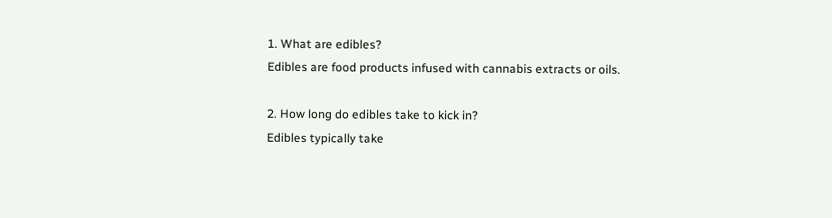1. What are edibles?
Edibles are food products infused with cannabis extracts or oils.

2. How long do edibles take to kick in?
Edibles typically take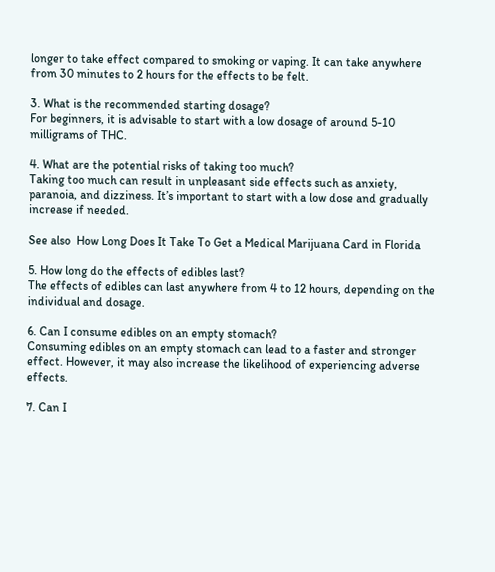longer to take effect compared to smoking or vaping. It can take anywhere from 30 minutes to 2 hours for the effects to be felt.

3. What is the recommended starting dosage?
For beginners, it is advisable to start with a low dosage of around 5-10 milligrams of THC.

4. What are the potential risks of taking too much?
Taking too much can result in unpleasant side effects such as anxiety, paranoia, and dizziness. It’s important to start with a low dose and gradually increase if needed.

See also  How Long Does It Take To Get a Medical Marijuana Card in Florida

5. How long do the effects of edibles last?
The effects of edibles can last anywhere from 4 to 12 hours, depending on the individual and dosage.

6. Can I consume edibles on an empty stomach?
Consuming edibles on an empty stomach can lead to a faster and stronger effect. However, it may also increase the likelihood of experiencing adverse effects.

7. Can I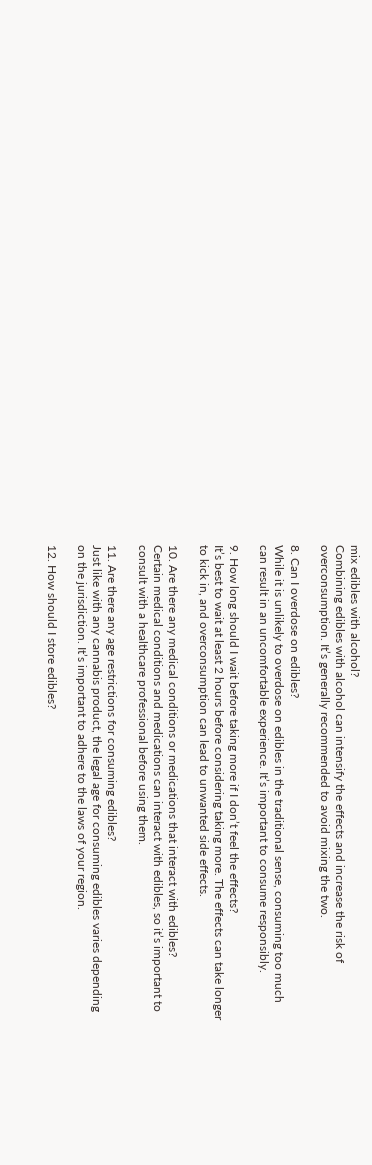mix edibles with alcohol?
Combining edibles with alcohol can intensify the effects and increase the risk of overconsumption. It’s generally recommended to avoid mixing the two.

8. Can I overdose on edibles?
While it is unlikely to overdose on edibles in the traditional sense, consuming too much can result in an uncomfortable experience. It’s important to consume responsibly.

9. How long should I wait before taking more if I don’t feel the effects?
It’s best to wait at least 2 hours before considering taking more. The effects can take longer to kick in, and overconsumption can lead to unwanted side effects.

10. Are there any medical conditions or medications that interact with edibles?
Certain medical conditions and medications can interact with edibles, so it’s important to consult with a healthcare professional before using them.

11. Are there any age restrictions for consuming edibles?
Just like with any cannabis product, the legal age for consuming edibles varies depending on the jurisdiction. It’s important to adhere to the laws of your region.

12. How should I store edibles?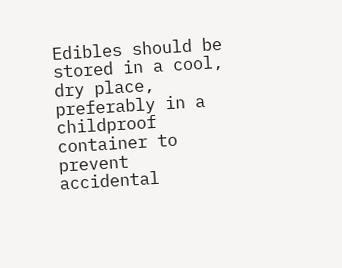Edibles should be stored in a cool, dry place, preferably in a childproof container to prevent accidental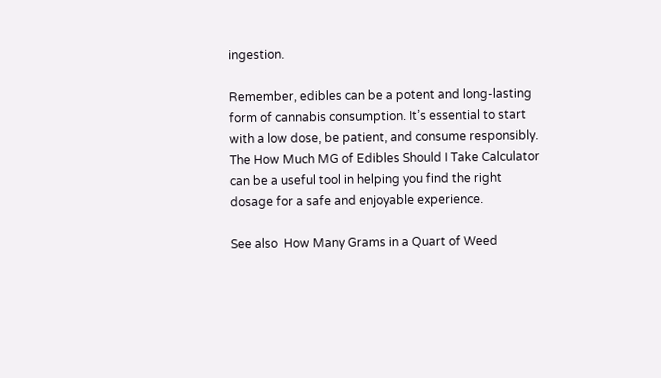ingestion.

Remember, edibles can be a potent and long-lasting form of cannabis consumption. It’s essential to start with a low dose, be patient, and consume responsibly. The How Much MG of Edibles Should I Take Calculator can be a useful tool in helping you find the right dosage for a safe and enjoyable experience.

See also  How Many Grams in a Quart of Weed